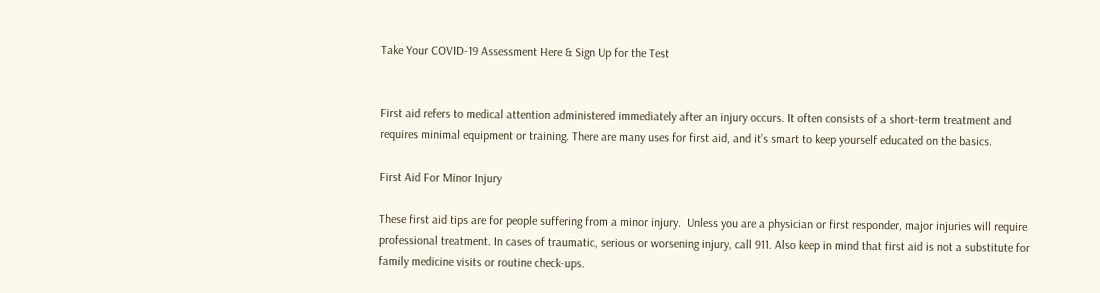Take Your COVID-19 Assessment Here & Sign Up for the Test


First aid refers to medical attention administered immediately after an injury occurs. It often consists of a short-term treatment and requires minimal equipment or training. There are many uses for first aid, and it’s smart to keep yourself educated on the basics.

First Aid For Minor Injury

These first aid tips are for people suffering from a minor injury.  Unless you are a physician or first responder, major injuries will require professional treatment. In cases of traumatic, serious or worsening injury, call 911. Also keep in mind that first aid is not a substitute for family medicine visits or routine check-ups.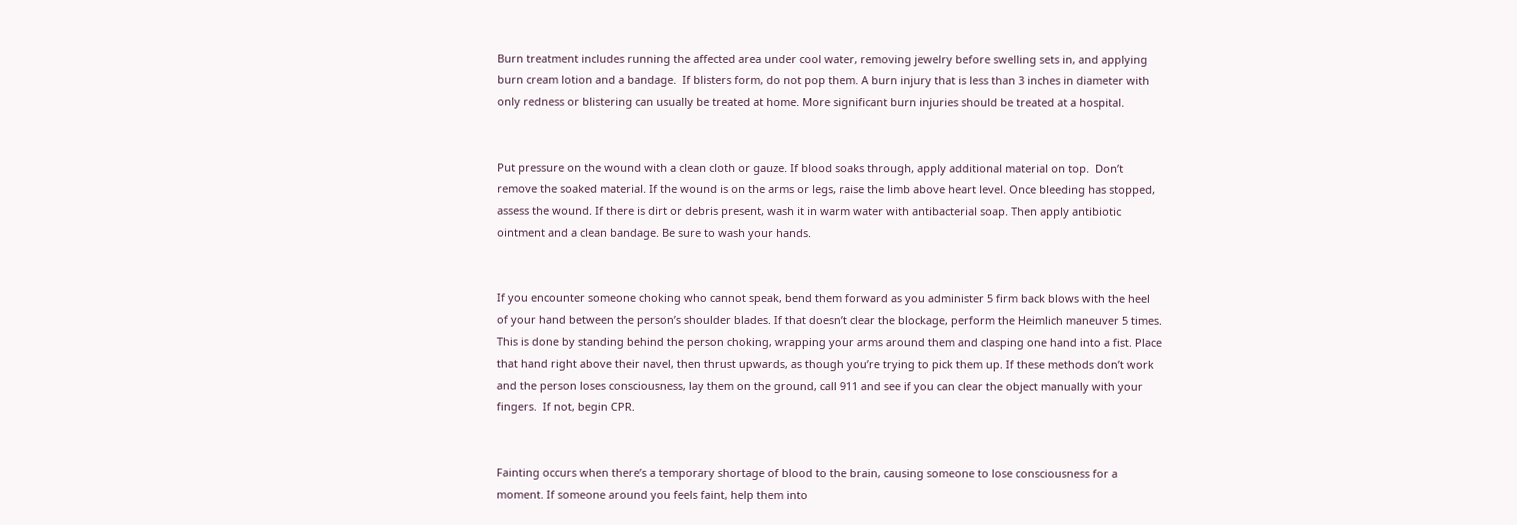Burn treatment includes running the affected area under cool water, removing jewelry before swelling sets in, and applying burn cream lotion and a bandage.  If blisters form, do not pop them. A burn injury that is less than 3 inches in diameter with only redness or blistering can usually be treated at home. More significant burn injuries should be treated at a hospital.


Put pressure on the wound with a clean cloth or gauze. If blood soaks through, apply additional material on top.  Don’t remove the soaked material. If the wound is on the arms or legs, raise the limb above heart level. Once bleeding has stopped, assess the wound. If there is dirt or debris present, wash it in warm water with antibacterial soap. Then apply antibiotic ointment and a clean bandage. Be sure to wash your hands.


If you encounter someone choking who cannot speak, bend them forward as you administer 5 firm back blows with the heel of your hand between the person’s shoulder blades. If that doesn’t clear the blockage, perform the Heimlich maneuver 5 times. This is done by standing behind the person choking, wrapping your arms around them and clasping one hand into a fist. Place that hand right above their navel, then thrust upwards, as though you’re trying to pick them up. If these methods don’t work and the person loses consciousness, lay them on the ground, call 911 and see if you can clear the object manually with your fingers.  If not, begin CPR.


Fainting occurs when there’s a temporary shortage of blood to the brain, causing someone to lose consciousness for a moment. If someone around you feels faint, help them into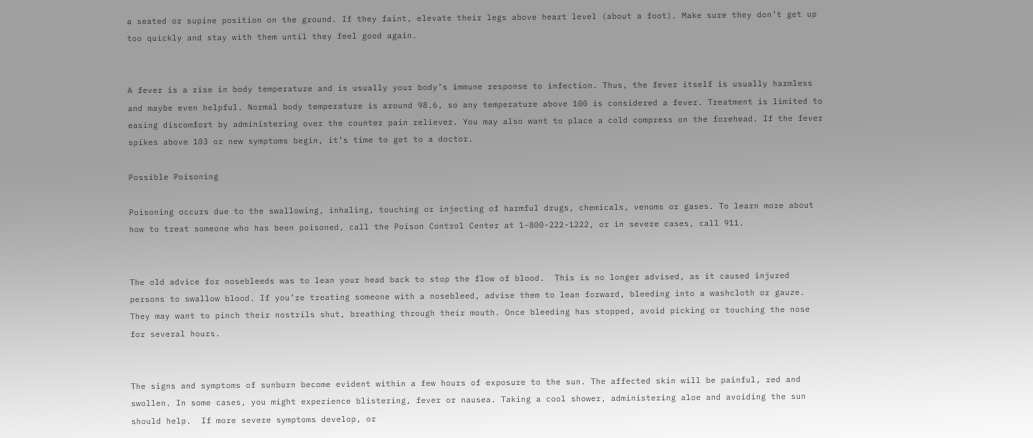a seated or supine position on the ground. If they faint, elevate their legs above heart level (about a foot). Make sure they don’t get up too quickly and stay with them until they feel good again.


A fever is a rise in body temperature and is usually your body’s immune response to infection. Thus, the fever itself is usually harmless and maybe even helpful. Normal body temperature is around 98.6, so any temperature above 100 is considered a fever. Treatment is limited to easing discomfort by administering over the counter pain reliever. You may also want to place a cold compress on the forehead. If the fever spikes above 103 or new symptoms begin, it’s time to get to a doctor.

Possible Poisoning

Poisoning occurs due to the swallowing, inhaling, touching or injecting of harmful drugs, chemicals, venoms or gases. To learn more about how to treat someone who has been poisoned, call the Poison Control Center at 1-800-222-1222, or in severe cases, call 911.


The old advice for nosebleeds was to lean your head back to stop the flow of blood.  This is no longer advised, as it caused injured persons to swallow blood. If you’re treating someone with a nosebleed, advise them to lean forward, bleeding into a washcloth or gauze.  They may want to pinch their nostrils shut, breathing through their mouth. Once bleeding has stopped, avoid picking or touching the nose for several hours.


The signs and symptoms of sunburn become evident within a few hours of exposure to the sun. The affected skin will be painful, red and swollen. In some cases, you might experience blistering, fever or nausea. Taking a cool shower, administering aloe and avoiding the sun should help.  If more severe symptoms develop, or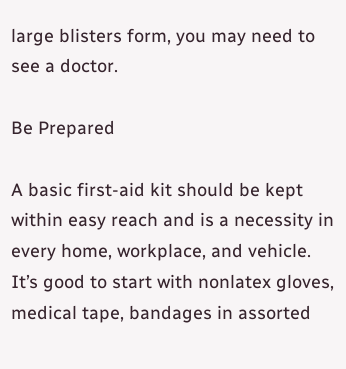large blisters form, you may need to see a doctor.

Be Prepared

A basic first-aid kit should be kept within easy reach and is a necessity in every home, workplace, and vehicle. It’s good to start with nonlatex gloves, medical tape, bandages in assorted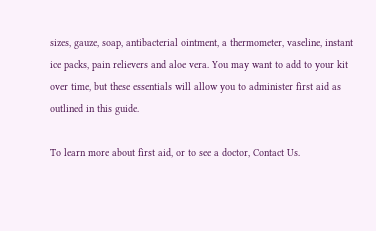sizes, gauze, soap, antibacterial ointment, a thermometer, vaseline, instant ice packs, pain relievers and aloe vera. You may want to add to your kit over time, but these essentials will allow you to administer first aid as outlined in this guide.

To learn more about first aid, or to see a doctor, Contact Us.